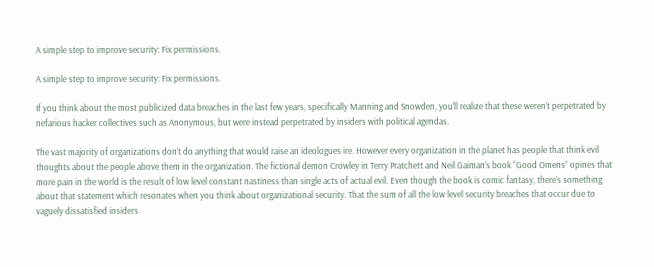A simple step to improve security: Fix permissions.

A simple step to improve security: Fix permissions.

If you think about the most publicized data breaches in the last few years, specifically Manning and Snowden, you’ll realize that these weren’t perpetrated by nefarious hacker collectives such as Anonymous, but were instead perpetrated by insiders with political agendas.

The vast majority of organizations don’t do anything that would raise an ideologues ire. However every organization in the planet has people that think evil thoughts about the people above them in the organization. The fictional demon Crowley in Terry Pratchett and Neil Gaiman’s book “Good Omens” opines that more pain in the world is the result of low level constant nastiness than single acts of actual evil. Even though the book is comic fantasy, there’s something about that statement which resonates when you think about organizational security. That the sum of all the low level security breaches that occur due to vaguely dissatisfied insiders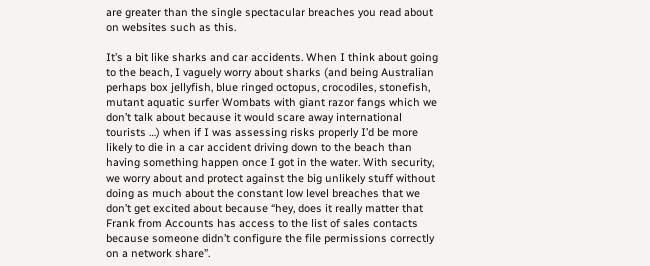are greater than the single spectacular breaches you read about on websites such as this.

It’s a bit like sharks and car accidents. When I think about going to the beach, I vaguely worry about sharks (and being Australian perhaps box jellyfish, blue ringed octopus, crocodiles, stonefish, mutant aquatic surfer Wombats with giant razor fangs which we don’t talk about because it would scare away international tourists …) when if I was assessing risks properly I’d be more likely to die in a car accident driving down to the beach than having something happen once I got in the water. With security, we worry about and protect against the big unlikely stuff without doing as much about the constant low level breaches that we don’t get excited about because “hey, does it really matter that Frank from Accounts has access to the list of sales contacts because someone didn’t configure the file permissions correctly on a network share”.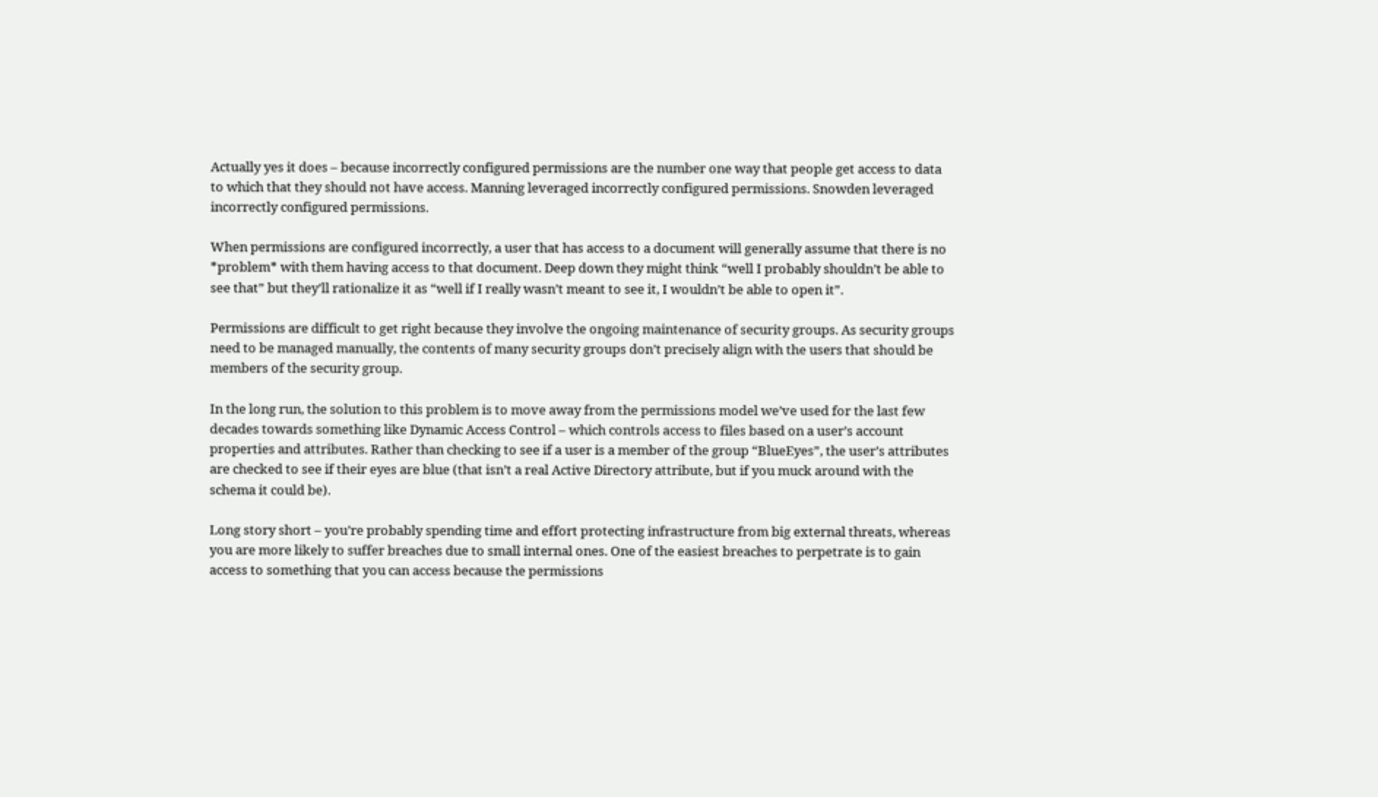Actually yes it does – because incorrectly configured permissions are the number one way that people get access to data to which that they should not have access. Manning leveraged incorrectly configured permissions. Snowden leveraged incorrectly configured permissions.

When permissions are configured incorrectly, a user that has access to a document will generally assume that there is no *problem* with them having access to that document. Deep down they might think “well I probably shouldn’t be able to see that” but they’ll rationalize it as “well if I really wasn’t meant to see it, I wouldn’t be able to open it”.

Permissions are difficult to get right because they involve the ongoing maintenance of security groups. As security groups need to be managed manually, the contents of many security groups don’t precisely align with the users that should be members of the security group.

In the long run, the solution to this problem is to move away from the permissions model we’ve used for the last few decades towards something like Dynamic Access Control – which controls access to files based on a user’s account properties and attributes. Rather than checking to see if a user is a member of the group “BlueEyes”, the user’s attributes are checked to see if their eyes are blue (that isn’t a real Active Directory attribute, but if you muck around with the schema it could be).

Long story short – you’re probably spending time and effort protecting infrastructure from big external threats, whereas you are more likely to suffer breaches due to small internal ones. One of the easiest breaches to perpetrate is to gain access to something that you can access because the permissions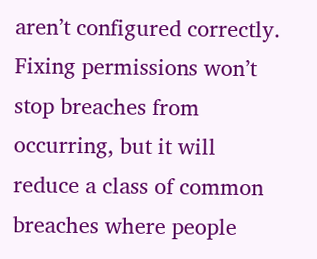aren’t configured correctly. Fixing permissions won’t stop breaches from occurring, but it will reduce a class of common breaches where people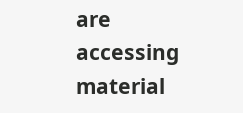are accessing material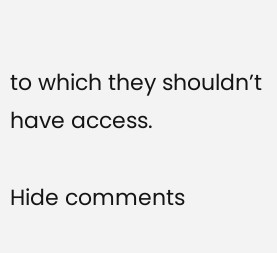to which they shouldn’t have access.

Hide comments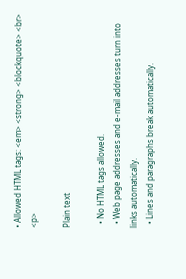• Allowed HTML tags: <em> <strong> <blockquote> <br> <p>

Plain text

  • No HTML tags allowed.
  • Web page addresses and e-mail addresses turn into links automatically.
  • Lines and paragraphs break automatically.